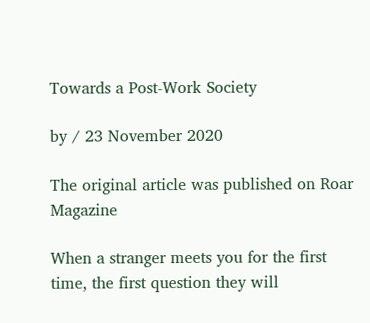Towards a Post-Work Society

by / 23 November 2020

The original article was published on Roar Magazine

When a stranger meets you for the first time, the first question they will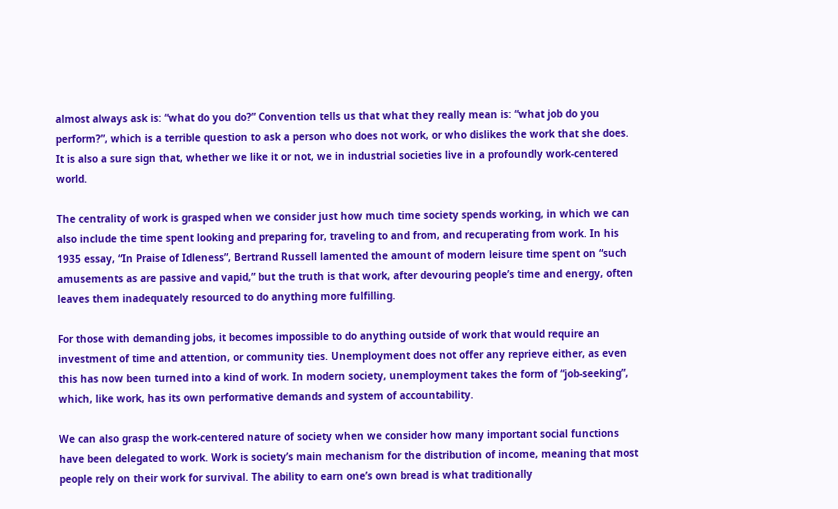almost always ask is: “what do you do?” Convention tells us that what they really mean is: “what job do you perform?”, which is a terrible question to ask a person who does not work, or who dislikes the work that she does. It is also a sure sign that, whether we like it or not, we in industrial societies live in a profoundly work-centered world.

The centrality of work is grasped when we consider just how much time society spends working, in which we can also include the time spent looking and preparing for, traveling to and from, and recuperating from work. In his 1935 essay, “In Praise of Idleness”, Bertrand Russell lamented the amount of modern leisure time spent on “such amusements as are passive and vapid,” but the truth is that work, after devouring people’s time and energy, often leaves them inadequately resourced to do anything more fulfilling.

For those with demanding jobs, it becomes impossible to do anything outside of work that would require an investment of time and attention, or community ties. Unemployment does not offer any reprieve either, as even this has now been turned into a kind of work. In modern society, unemployment takes the form of “job-seeking”, which, like work, has its own performative demands and system of accountability.

We can also grasp the work-centered nature of society when we consider how many important social functions have been delegated to work. Work is society’s main mechanism for the distribution of income, meaning that most people rely on their work for survival. The ability to earn one’s own bread is what traditionally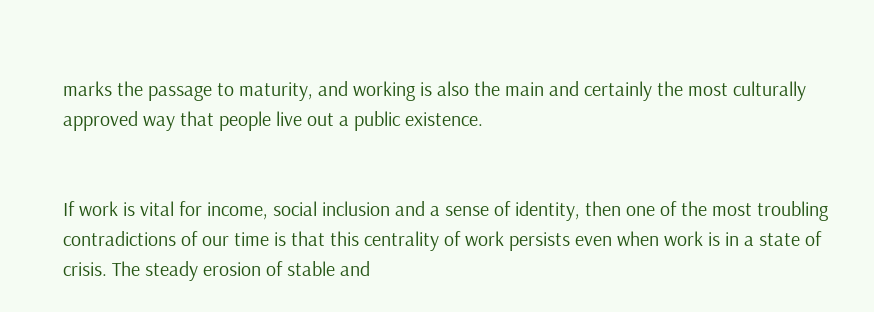marks the passage to maturity, and working is also the main and certainly the most culturally approved way that people live out a public existence.


If work is vital for income, social inclusion and a sense of identity, then one of the most troubling contradictions of our time is that this centrality of work persists even when work is in a state of crisis. The steady erosion of stable and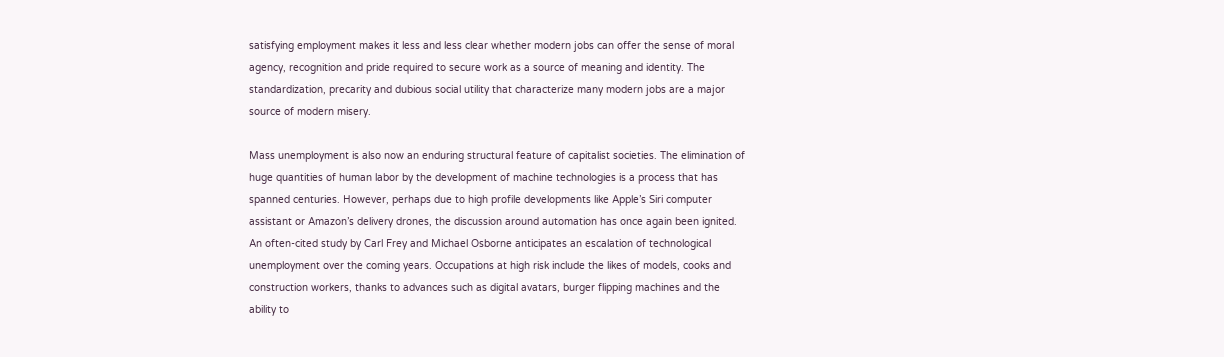satisfying employment makes it less and less clear whether modern jobs can offer the sense of moral agency, recognition and pride required to secure work as a source of meaning and identity. The standardization, precarity and dubious social utility that characterize many modern jobs are a major source of modern misery.

Mass unemployment is also now an enduring structural feature of capitalist societies. The elimination of huge quantities of human labor by the development of machine technologies is a process that has spanned centuries. However, perhaps due to high profile developments like Apple’s Siri computer assistant or Amazon’s delivery drones, the discussion around automation has once again been ignited. An often-cited study by Carl Frey and Michael Osborne anticipates an escalation of technological unemployment over the coming years. Occupations at high risk include the likes of models, cooks and construction workers, thanks to advances such as digital avatars, burger flipping machines and the ability to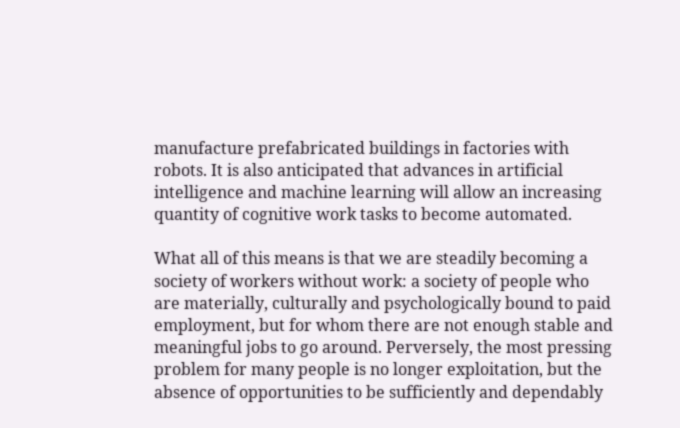manufacture prefabricated buildings in factories with robots. It is also anticipated that advances in artificial intelligence and machine learning will allow an increasing quantity of cognitive work tasks to become automated.

What all of this means is that we are steadily becoming a society of workers without work: a society of people who are materially, culturally and psychologically bound to paid employment, but for whom there are not enough stable and meaningful jobs to go around. Perversely, the most pressing problem for many people is no longer exploitation, but the absence of opportunities to be sufficiently and dependably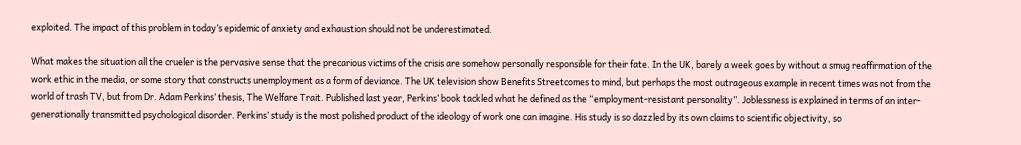exploited. The impact of this problem in today’s epidemic of anxiety and exhaustion should not be underestimated.

What makes the situation all the crueler is the pervasive sense that the precarious victims of the crisis are somehow personally responsible for their fate. In the UK, barely a week goes by without a smug reaffirmation of the work ethic in the media, or some story that constructs unemployment as a form of deviance. The UK television show Benefits Streetcomes to mind, but perhaps the most outrageous example in recent times was not from the world of trash TV, but from Dr. Adam Perkins’ thesis, The Welfare Trait. Published last year, Perkins’ book tackled what he defined as the “employment-resistant personality”. Joblessness is explained in terms of an inter-generationally transmitted psychological disorder. Perkins’ study is the most polished product of the ideology of work one can imagine. His study is so dazzled by its own claims to scientific objectivity, so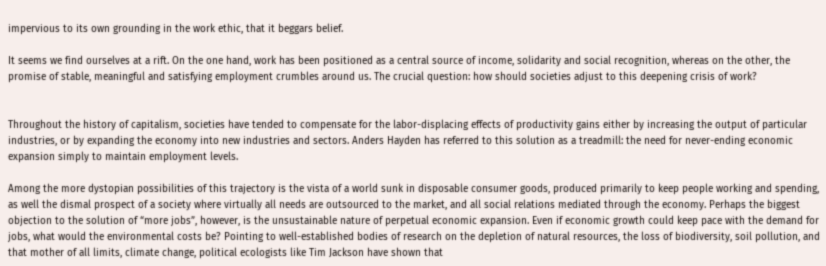impervious to its own grounding in the work ethic, that it beggars belief.

It seems we find ourselves at a rift. On the one hand, work has been positioned as a central source of income, solidarity and social recognition, whereas on the other, the promise of stable, meaningful and satisfying employment crumbles around us. The crucial question: how should societies adjust to this deepening crisis of work?


Throughout the history of capitalism, societies have tended to compensate for the labor-displacing effects of productivity gains either by increasing the output of particular industries, or by expanding the economy into new industries and sectors. Anders Hayden has referred to this solution as a treadmill: the need for never-ending economic expansion simply to maintain employment levels.

Among the more dystopian possibilities of this trajectory is the vista of a world sunk in disposable consumer goods, produced primarily to keep people working and spending, as well the dismal prospect of a society where virtually all needs are outsourced to the market, and all social relations mediated through the economy. Perhaps the biggest objection to the solution of “more jobs”, however, is the unsustainable nature of perpetual economic expansion. Even if economic growth could keep pace with the demand for jobs, what would the environmental costs be? Pointing to well-established bodies of research on the depletion of natural resources, the loss of biodiversity, soil pollution, and that mother of all limits, climate change, political ecologists like Tim Jackson have shown that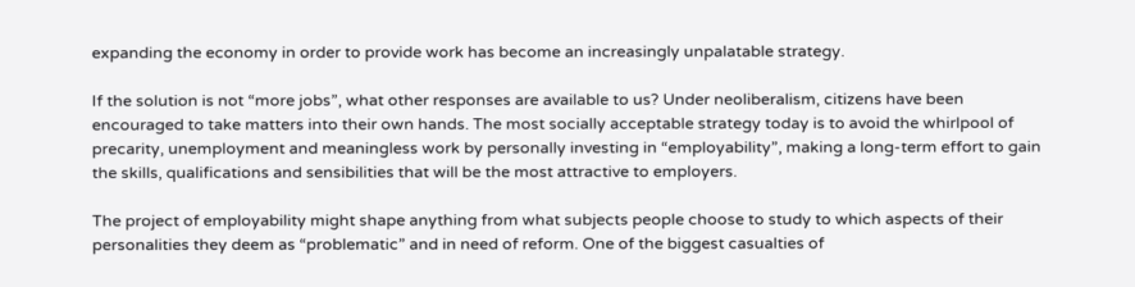expanding the economy in order to provide work has become an increasingly unpalatable strategy.

If the solution is not “more jobs”, what other responses are available to us? Under neoliberalism, citizens have been encouraged to take matters into their own hands. The most socially acceptable strategy today is to avoid the whirlpool of precarity, unemployment and meaningless work by personally investing in “employability”, making a long-term effort to gain the skills, qualifications and sensibilities that will be the most attractive to employers.

The project of employability might shape anything from what subjects people choose to study to which aspects of their personalities they deem as “problematic” and in need of reform. One of the biggest casualties of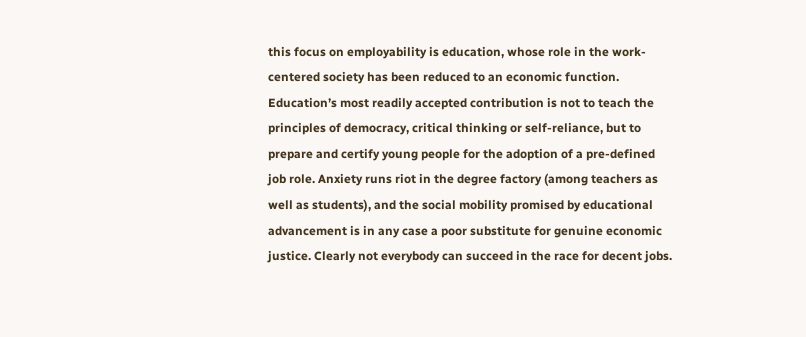this focus on employability is education, whose role in the work-centered society has been reduced to an economic function. Education’s most readily accepted contribution is not to teach the principles of democracy, critical thinking or self-reliance, but to prepare and certify young people for the adoption of a pre-defined job role. Anxiety runs riot in the degree factory (among teachers as well as students), and the social mobility promised by educational advancement is in any case a poor substitute for genuine economic justice. Clearly not everybody can succeed in the race for decent jobs.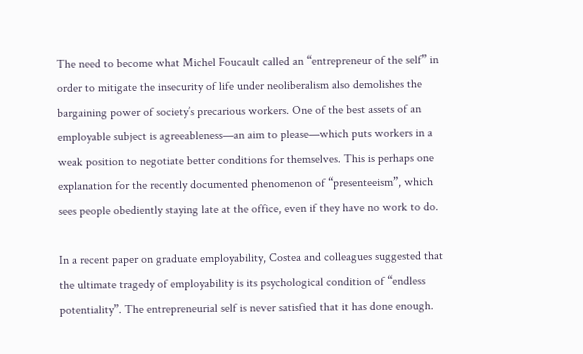The need to become what Michel Foucault called an “entrepreneur of the self” in order to mitigate the insecurity of life under neoliberalism also demolishes the bargaining power of society’s precarious workers. One of the best assets of an employable subject is agreeableness—an aim to please—which puts workers in a weak position to negotiate better conditions for themselves. This is perhaps one explanation for the recently documented phenomenon of “presenteeism”, which sees people obediently staying late at the office, even if they have no work to do.

In a recent paper on graduate employability, Costea and colleagues suggested that the ultimate tragedy of employability is its psychological condition of “endless potentiality”. The entrepreneurial self is never satisfied that it has done enough.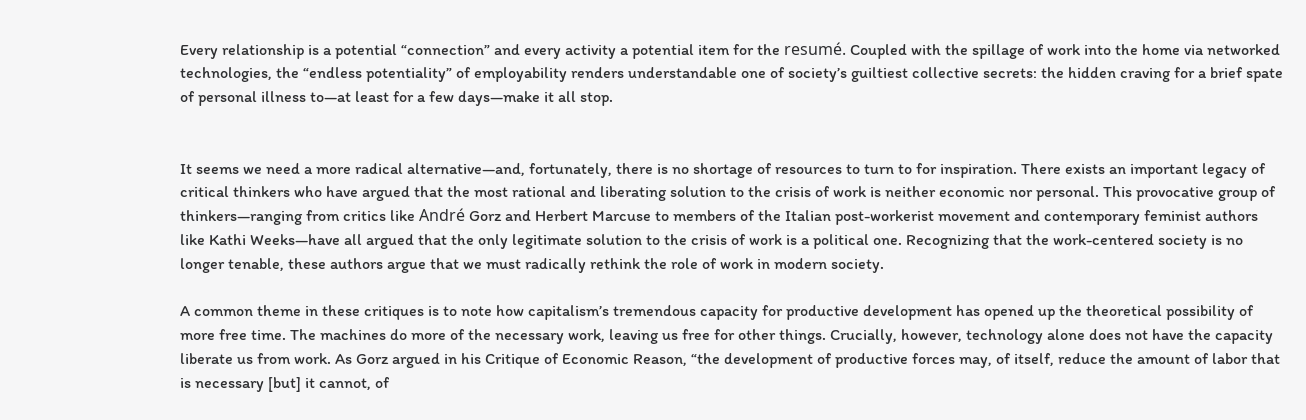Every relationship is a potential “connection” and every activity a potential item for the resumé. Coupled with the spillage of work into the home via networked technologies, the “endless potentiality” of employability renders understandable one of society’s guiltiest collective secrets: the hidden craving for a brief spate of personal illness to—at least for a few days—make it all stop.


It seems we need a more radical alternative—and, fortunately, there is no shortage of resources to turn to for inspiration. There exists an important legacy of critical thinkers who have argued that the most rational and liberating solution to the crisis of work is neither economic nor personal. This provocative group of thinkers—ranging from critics like André Gorz and Herbert Marcuse to members of the Italian post-workerist movement and contemporary feminist authors like Kathi Weeks—have all argued that the only legitimate solution to the crisis of work is a political one. Recognizing that the work-centered society is no longer tenable, these authors argue that we must radically rethink the role of work in modern society.

A common theme in these critiques is to note how capitalism’s tremendous capacity for productive development has opened up the theoretical possibility of more free time. The machines do more of the necessary work, leaving us free for other things. Crucially, however, technology alone does not have the capacity liberate us from work. As Gorz argued in his Critique of Economic Reason, “the development of productive forces may, of itself, reduce the amount of labor that is necessary [but] it cannot, of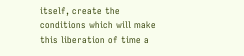itself, create the conditions which will make this liberation of time a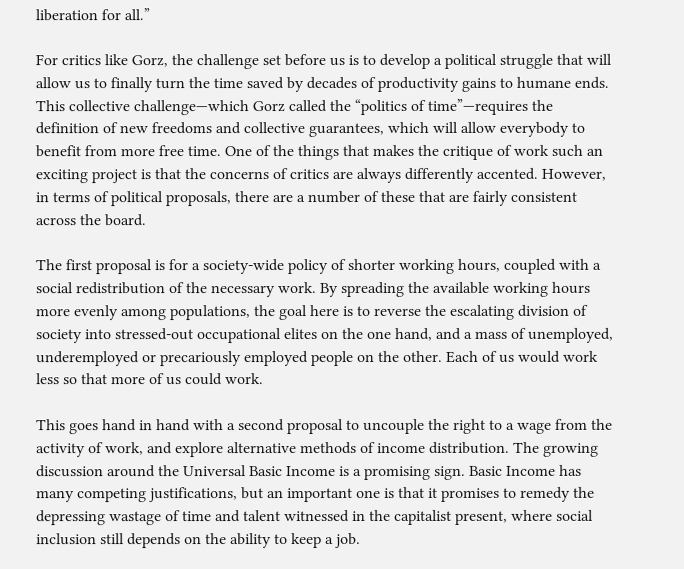liberation for all.”

For critics like Gorz, the challenge set before us is to develop a political struggle that will allow us to finally turn the time saved by decades of productivity gains to humane ends. This collective challenge—which Gorz called the “politics of time”—requires the definition of new freedoms and collective guarantees, which will allow everybody to benefit from more free time. One of the things that makes the critique of work such an exciting project is that the concerns of critics are always differently accented. However, in terms of political proposals, there are a number of these that are fairly consistent across the board.

The first proposal is for a society-wide policy of shorter working hours, coupled with a social redistribution of the necessary work. By spreading the available working hours more evenly among populations, the goal here is to reverse the escalating division of society into stressed-out occupational elites on the one hand, and a mass of unemployed, underemployed or precariously employed people on the other. Each of us would work less so that more of us could work.

This goes hand in hand with a second proposal to uncouple the right to a wage from the activity of work, and explore alternative methods of income distribution. The growing discussion around the Universal Basic Income is a promising sign. Basic Income has many competing justifications, but an important one is that it promises to remedy the depressing wastage of time and talent witnessed in the capitalist present, where social inclusion still depends on the ability to keep a job.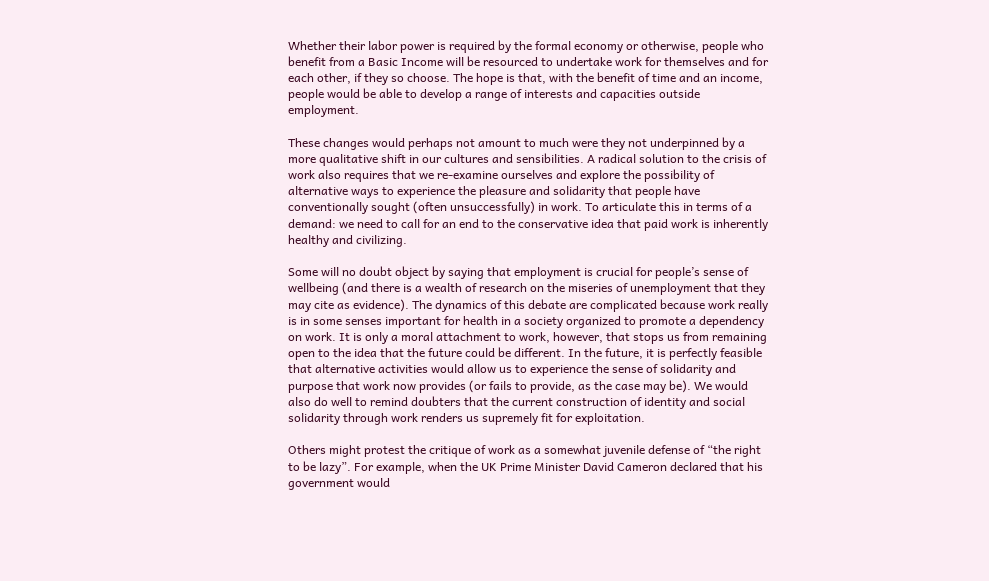Whether their labor power is required by the formal economy or otherwise, people who benefit from a Basic Income will be resourced to undertake work for themselves and for each other, if they so choose. The hope is that, with the benefit of time and an income, people would be able to develop a range of interests and capacities outside employment.

These changes would perhaps not amount to much were they not underpinned by a more qualitative shift in our cultures and sensibilities. A radical solution to the crisis of work also requires that we re-examine ourselves and explore the possibility of alternative ways to experience the pleasure and solidarity that people have conventionally sought (often unsuccessfully) in work. To articulate this in terms of a demand: we need to call for an end to the conservative idea that paid work is inherently healthy and civilizing.

Some will no doubt object by saying that employment is crucial for people’s sense of wellbeing (and there is a wealth of research on the miseries of unemployment that they may cite as evidence). The dynamics of this debate are complicated because work really is in some senses important for health in a society organized to promote a dependency on work. It is only a moral attachment to work, however, that stops us from remaining open to the idea that the future could be different. In the future, it is perfectly feasible that alternative activities would allow us to experience the sense of solidarity and purpose that work now provides (or fails to provide, as the case may be). We would also do well to remind doubters that the current construction of identity and social solidarity through work renders us supremely fit for exploitation.

Others might protest the critique of work as a somewhat juvenile defense of “the right to be lazy”. For example, when the UK Prime Minister David Cameron declared that his government would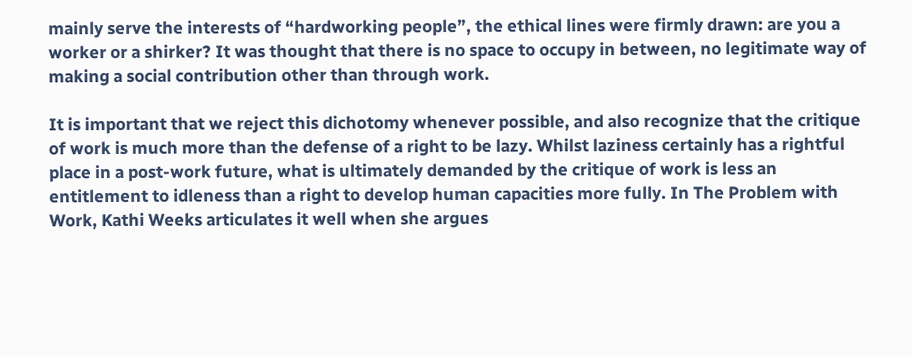mainly serve the interests of “hardworking people”, the ethical lines were firmly drawn: are you a worker or a shirker? It was thought that there is no space to occupy in between, no legitimate way of making a social contribution other than through work.

It is important that we reject this dichotomy whenever possible, and also recognize that the critique of work is much more than the defense of a right to be lazy. Whilst laziness certainly has a rightful place in a post-work future, what is ultimately demanded by the critique of work is less an entitlement to idleness than a right to develop human capacities more fully. In The Problem with Work, Kathi Weeks articulates it well when she argues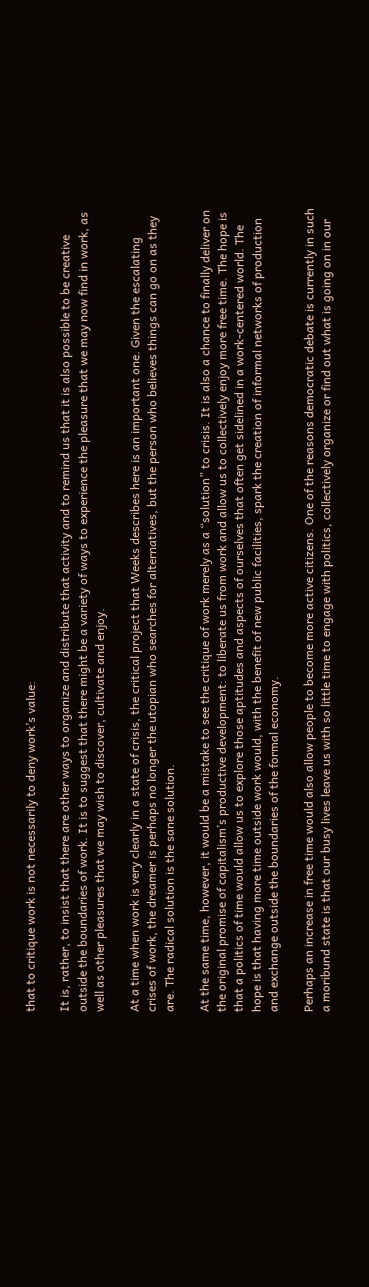that to critique work is not necessarily to deny work’s value:

It is, rather, to insist that there are other ways to organize and distribute that activity and to remind us that it is also possible to be creative outside the boundaries of work. It is to suggest that there might be a variety of ways to experience the pleasure that we may now find in work, as well as other pleasures that we may wish to discover, cultivate and enjoy.

At a time when work is very clearly in a state of crisis, the critical project that Weeks describes here is an important one. Given the escalating crises of work, the dreamer is perhaps no longer the utopian who searches for alternatives, but the person who believes things can go on as they are. The radical solution is the sane solution.

At the same time, however, it would be a mistake to see the critique of work merely as a “solution” to crisis. It is also a chance to finally deliver on the original promise of capitalism’s productive development: to liberate us from work and allow us to collectively enjoy more free time. The hope is that a politics of time would allow us to explore those aptitudes and aspects of ourselves that often get sidelined in a work-centered world. The hope is that having more time outside work would, with the benefit of new public facilities, spark the creation of informal networks of production and exchange outside the boundaries of the formal economy.

Perhaps an increase in free time would also allow people to become more active citizens. One of the reasons democratic debate is currently in such a moribund state is that our busy lives leave us with so little time to engage with politics, collectively organize or find out what is going on in our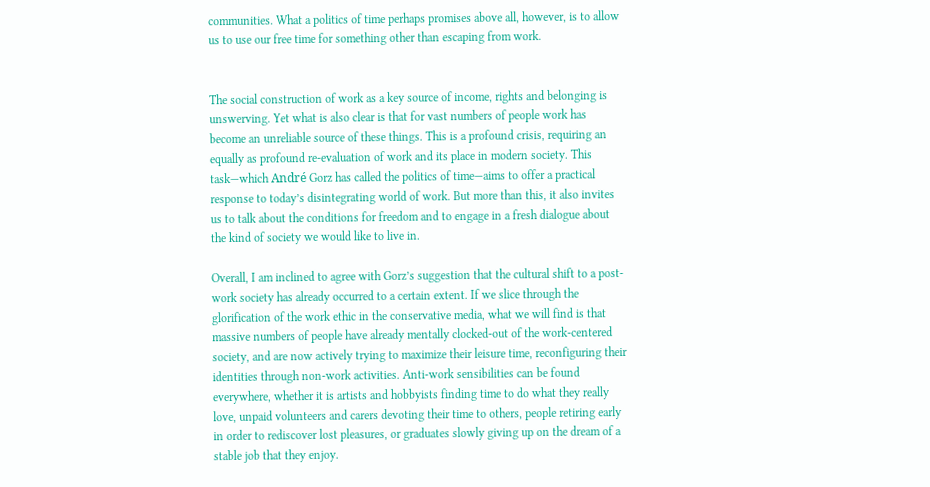communities. What a politics of time perhaps promises above all, however, is to allow us to use our free time for something other than escaping from work.


The social construction of work as a key source of income, rights and belonging is unswerving. Yet what is also clear is that for vast numbers of people work has become an unreliable source of these things. This is a profound crisis, requiring an equally as profound re-evaluation of work and its place in modern society. This task—which André Gorz has called the politics of time—aims to offer a practical response to today’s disintegrating world of work. But more than this, it also invites us to talk about the conditions for freedom and to engage in a fresh dialogue about the kind of society we would like to live in.

Overall, I am inclined to agree with Gorz’s suggestion that the cultural shift to a post-work society has already occurred to a certain extent. If we slice through the glorification of the work ethic in the conservative media, what we will find is that massive numbers of people have already mentally clocked-out of the work-centered society, and are now actively trying to maximize their leisure time, reconfiguring their identities through non-work activities. Anti-work sensibilities can be found everywhere, whether it is artists and hobbyists finding time to do what they really love, unpaid volunteers and carers devoting their time to others, people retiring early in order to rediscover lost pleasures, or graduates slowly giving up on the dream of a stable job that they enjoy.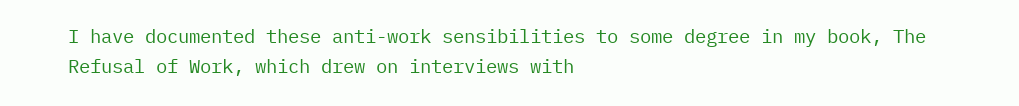I have documented these anti-work sensibilities to some degree in my book, The Refusal of Work, which drew on interviews with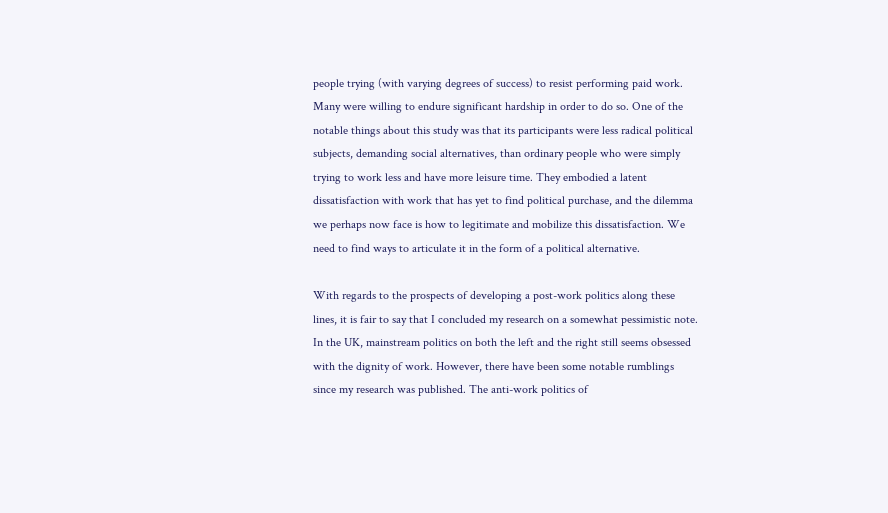people trying (with varying degrees of success) to resist performing paid work. Many were willing to endure significant hardship in order to do so. One of the notable things about this study was that its participants were less radical political subjects, demanding social alternatives, than ordinary people who were simply trying to work less and have more leisure time. They embodied a latent dissatisfaction with work that has yet to find political purchase, and the dilemma we perhaps now face is how to legitimate and mobilize this dissatisfaction. We need to find ways to articulate it in the form of a political alternative.

With regards to the prospects of developing a post-work politics along these lines, it is fair to say that I concluded my research on a somewhat pessimistic note. In the UK, mainstream politics on both the left and the right still seems obsessed with the dignity of work. However, there have been some notable rumblings since my research was published. The anti-work politics of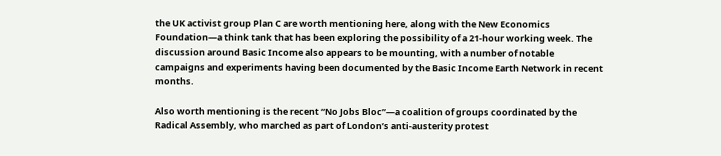the UK activist group Plan C are worth mentioning here, along with the New Economics Foundation—a think tank that has been exploring the possibility of a 21-hour working week. The discussion around Basic Income also appears to be mounting, with a number of notable campaigns and experiments having been documented by the Basic Income Earth Network in recent months.

Also worth mentioning is the recent “No Jobs Bloc”—a coalition of groups coordinated by the Radical Assembly, who marched as part of London’s anti-austerity protest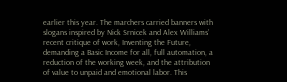earlier this year. The marchers carried banners with slogans inspired by Nick Srnicek and Alex Williams’ recent critique of work, Inventing the Future, demanding a Basic Income for all, full automation, a reduction of the working week, and the attribution of value to unpaid and emotional labor. This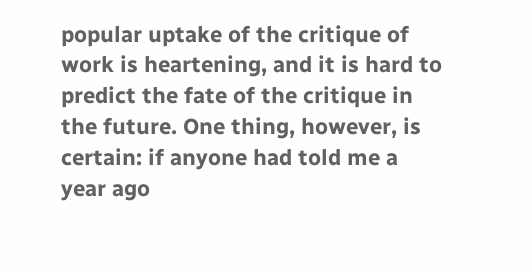popular uptake of the critique of work is heartening, and it is hard to predict the fate of the critique in the future. One thing, however, is certain: if anyone had told me a year ago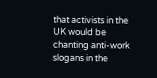that activists in the UK would be chanting anti-work slogans in the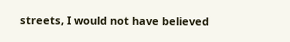streets, I would not have believed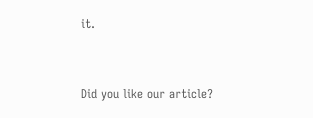it.


Did you like our article?